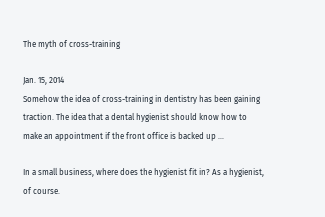The myth of cross-training

Jan. 15, 2014
Somehow the idea of cross-training in dentistry has been gaining traction. The idea that a dental hygienist should know how to make an appointment if the front office is backed up ...

In a small business, where does the hygienist fit in? As a hygienist, of course.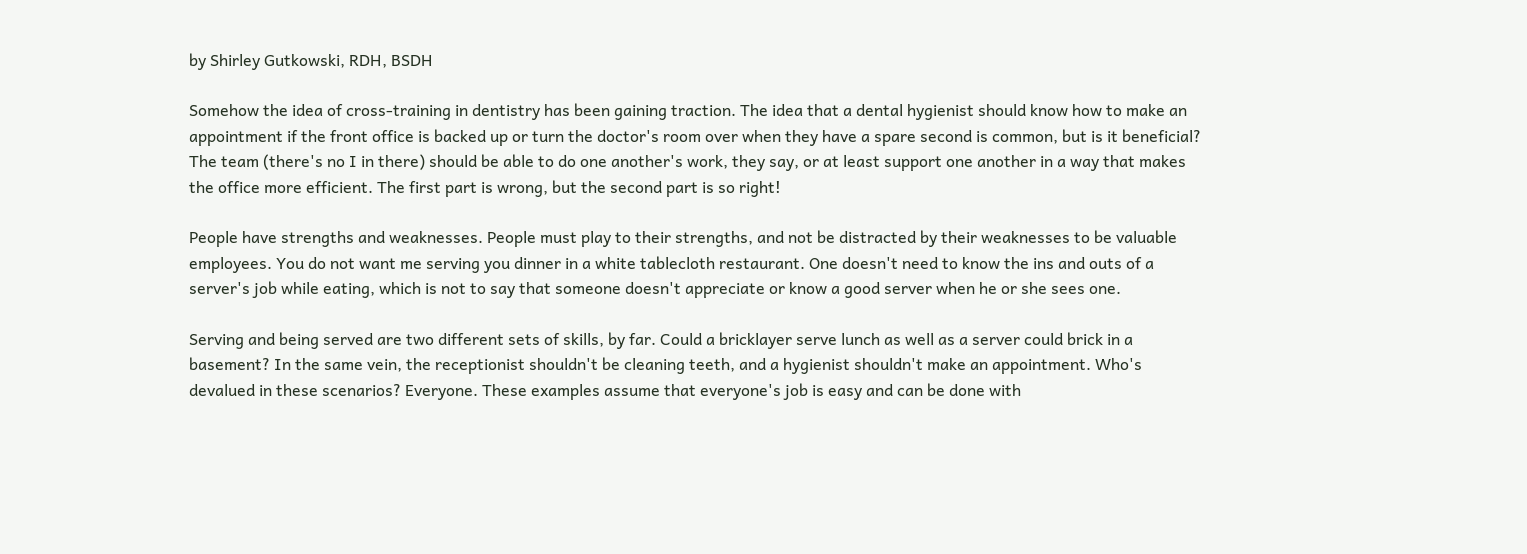by Shirley Gutkowski, RDH, BSDH

Somehow the idea of cross-training in dentistry has been gaining traction. The idea that a dental hygienist should know how to make an appointment if the front office is backed up or turn the doctor's room over when they have a spare second is common, but is it beneficial? The team (there's no I in there) should be able to do one another's work, they say, or at least support one another in a way that makes the office more efficient. The first part is wrong, but the second part is so right!

People have strengths and weaknesses. People must play to their strengths, and not be distracted by their weaknesses to be valuable employees. You do not want me serving you dinner in a white tablecloth restaurant. One doesn't need to know the ins and outs of a server's job while eating, which is not to say that someone doesn't appreciate or know a good server when he or she sees one.

Serving and being served are two different sets of skills, by far. Could a bricklayer serve lunch as well as a server could brick in a basement? In the same vein, the receptionist shouldn't be cleaning teeth, and a hygienist shouldn't make an appointment. Who's devalued in these scenarios? Everyone. These examples assume that everyone's job is easy and can be done with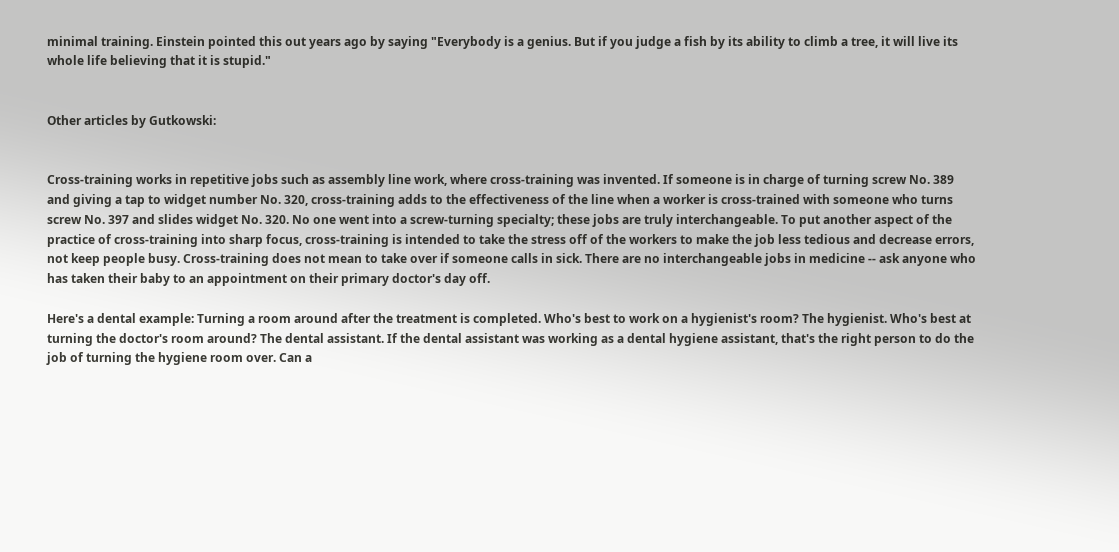minimal training. Einstein pointed this out years ago by saying "Everybody is a genius. But if you judge a fish by its ability to climb a tree, it will live its whole life believing that it is stupid."


Other articles by Gutkowski:


Cross-training works in repetitive jobs such as assembly line work, where cross-training was invented. If someone is in charge of turning screw No. 389 and giving a tap to widget number No. 320, cross-training adds to the effectiveness of the line when a worker is cross-trained with someone who turns screw No. 397 and slides widget No. 320. No one went into a screw-turning specialty; these jobs are truly interchangeable. To put another aspect of the practice of cross-training into sharp focus, cross-training is intended to take the stress off of the workers to make the job less tedious and decrease errors, not keep people busy. Cross-training does not mean to take over if someone calls in sick. There are no interchangeable jobs in medicine -- ask anyone who has taken their baby to an appointment on their primary doctor's day off.

Here's a dental example: Turning a room around after the treatment is completed. Who's best to work on a hygienist's room? The hygienist. Who's best at turning the doctor's room around? The dental assistant. If the dental assistant was working as a dental hygiene assistant, that's the right person to do the job of turning the hygiene room over. Can a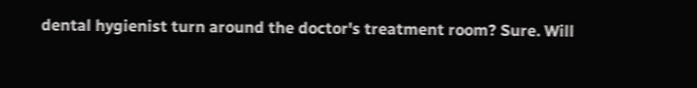dental hygienist turn around the doctor's treatment room? Sure. Will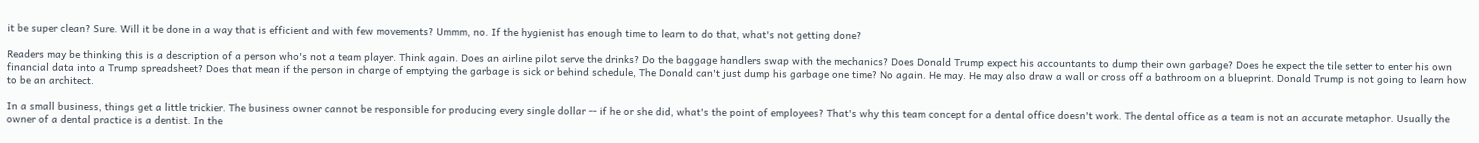it be super clean? Sure. Will it be done in a way that is efficient and with few movements? Ummm, no. If the hygienist has enough time to learn to do that, what's not getting done?

Readers may be thinking this is a description of a person who's not a team player. Think again. Does an airline pilot serve the drinks? Do the baggage handlers swap with the mechanics? Does Donald Trump expect his accountants to dump their own garbage? Does he expect the tile setter to enter his own financial data into a Trump spreadsheet? Does that mean if the person in charge of emptying the garbage is sick or behind schedule, The Donald can't just dump his garbage one time? No again. He may. He may also draw a wall or cross off a bathroom on a blueprint. Donald Trump is not going to learn how to be an architect.

In a small business, things get a little trickier. The business owner cannot be responsible for producing every single dollar -- if he or she did, what's the point of employees? That's why this team concept for a dental office doesn't work. The dental office as a team is not an accurate metaphor. Usually the owner of a dental practice is a dentist. In the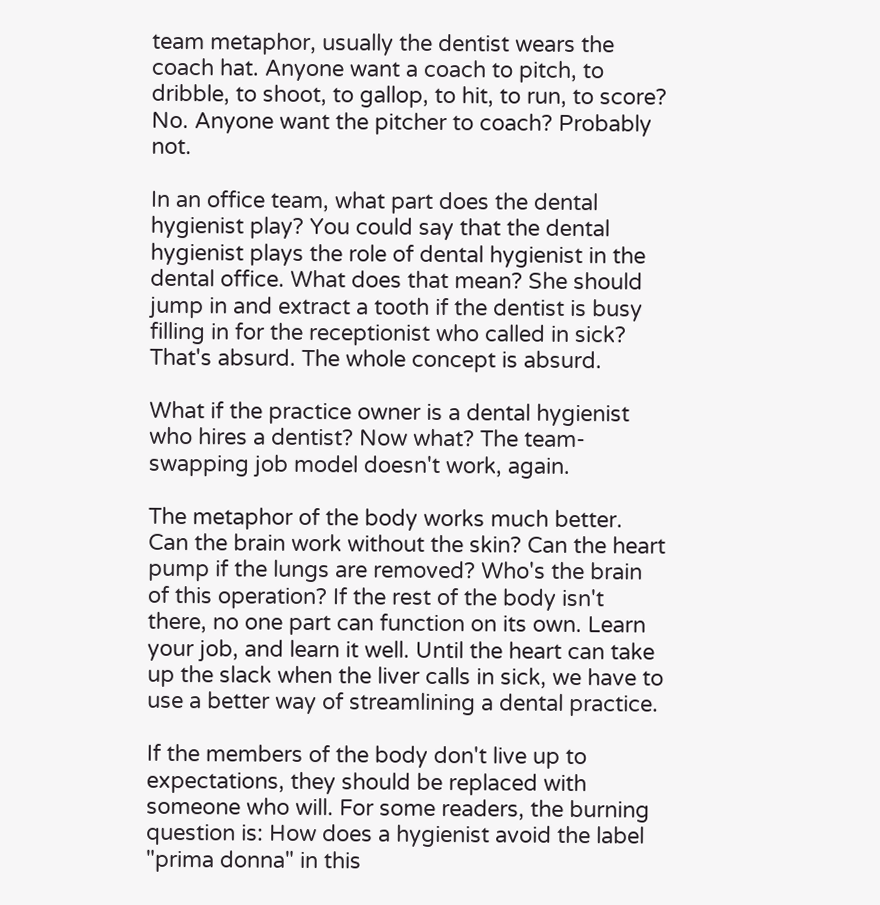team metaphor, usually the dentist wears the coach hat. Anyone want a coach to pitch, to dribble, to shoot, to gallop, to hit, to run, to score? No. Anyone want the pitcher to coach? Probably not.

In an office team, what part does the dental hygienist play? You could say that the dental hygienist plays the role of dental hygienist in the dental office. What does that mean? She should jump in and extract a tooth if the dentist is busy filling in for the receptionist who called in sick? That's absurd. The whole concept is absurd.

What if the practice owner is a dental hygienist who hires a dentist? Now what? The team-swapping job model doesn't work, again.

The metaphor of the body works much better. Can the brain work without the skin? Can the heart pump if the lungs are removed? Who's the brain of this operation? If the rest of the body isn't there, no one part can function on its own. Learn your job, and learn it well. Until the heart can take up the slack when the liver calls in sick, we have to use a better way of streamlining a dental practice.

If the members of the body don't live up to expectations, they should be replaced with someone who will. For some readers, the burning question is: How does a hygienist avoid the label "prima donna" in this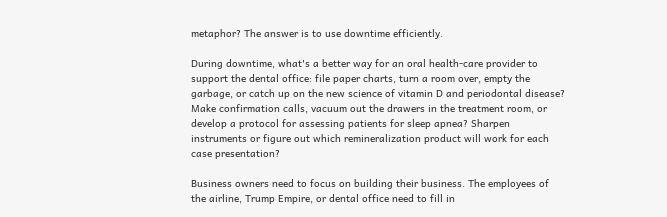metaphor? The answer is to use downtime efficiently.

During downtime, what's a better way for an oral health-care provider to support the dental office: file paper charts, turn a room over, empty the garbage, or catch up on the new science of vitamin D and periodontal disease? Make confirmation calls, vacuum out the drawers in the treatment room, or develop a protocol for assessing patients for sleep apnea? Sharpen instruments or figure out which remineralization product will work for each case presentation?

Business owners need to focus on building their business. The employees of the airline, Trump Empire, or dental office need to fill in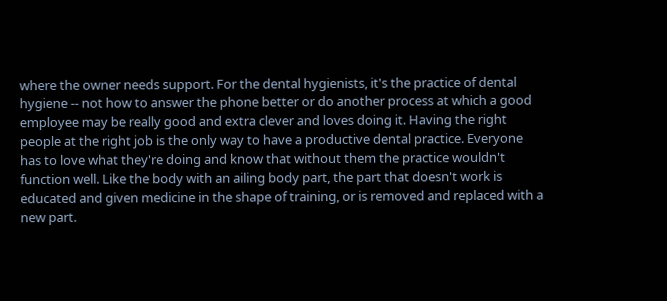where the owner needs support. For the dental hygienists, it's the practice of dental hygiene -- not how to answer the phone better or do another process at which a good employee may be really good and extra clever and loves doing it. Having the right people at the right job is the only way to have a productive dental practice. Everyone has to love what they're doing and know that without them the practice wouldn't function well. Like the body with an ailing body part, the part that doesn't work is educated and given medicine in the shape of training, or is removed and replaced with a new part.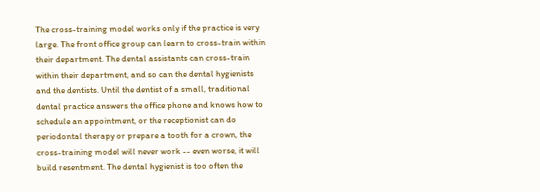The cross-training model works only if the practice is very large. The front office group can learn to cross-train within their department. The dental assistants can cross-train within their department, and so can the dental hygienists and the dentists. Until the dentist of a small, traditional dental practice answers the office phone and knows how to schedule an appointment, or the receptionist can do periodontal therapy or prepare a tooth for a crown, the cross-training model will never work -- even worse, it will build resentment. The dental hygienist is too often the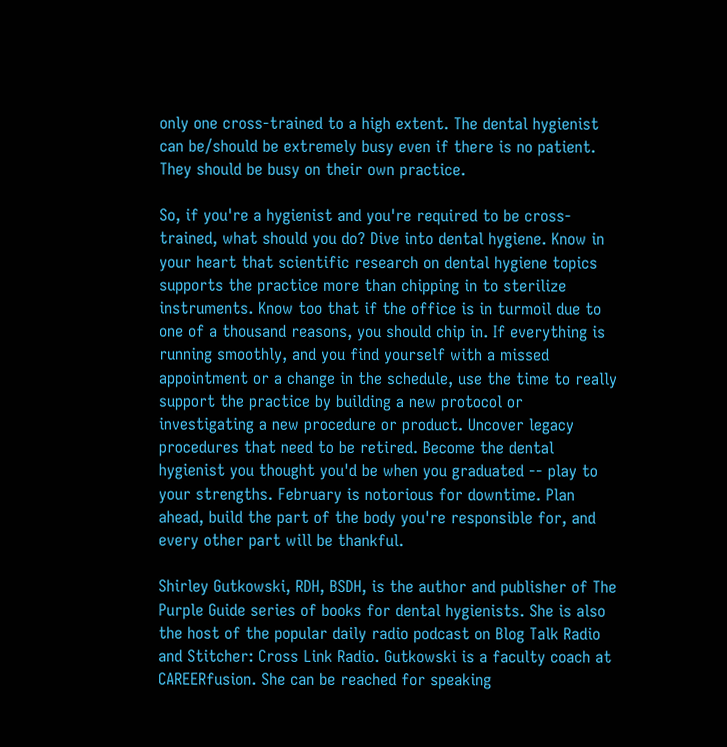only one cross-trained to a high extent. The dental hygienist can be/should be extremely busy even if there is no patient. They should be busy on their own practice.

So, if you're a hygienist and you're required to be cross-trained, what should you do? Dive into dental hygiene. Know in your heart that scientific research on dental hygiene topics supports the practice more than chipping in to sterilize instruments. Know too that if the office is in turmoil due to one of a thousand reasons, you should chip in. If everything is running smoothly, and you find yourself with a missed appointment or a change in the schedule, use the time to really support the practice by building a new protocol or investigating a new procedure or product. Uncover legacy procedures that need to be retired. Become the dental hygienist you thought you'd be when you graduated -- play to your strengths. February is notorious for downtime. Plan ahead, build the part of the body you're responsible for, and every other part will be thankful.

Shirley Gutkowski, RDH, BSDH, is the author and publisher of The Purple Guide series of books for dental hygienists. She is also the host of the popular daily radio podcast on Blog Talk Radio and Stitcher: Cross Link Radio. Gutkowski is a faculty coach at CAREERfusion. She can be reached for speaking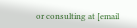or consulting at [email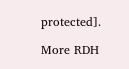protected].

More RDH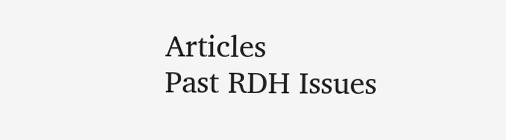Articles
Past RDH Issues